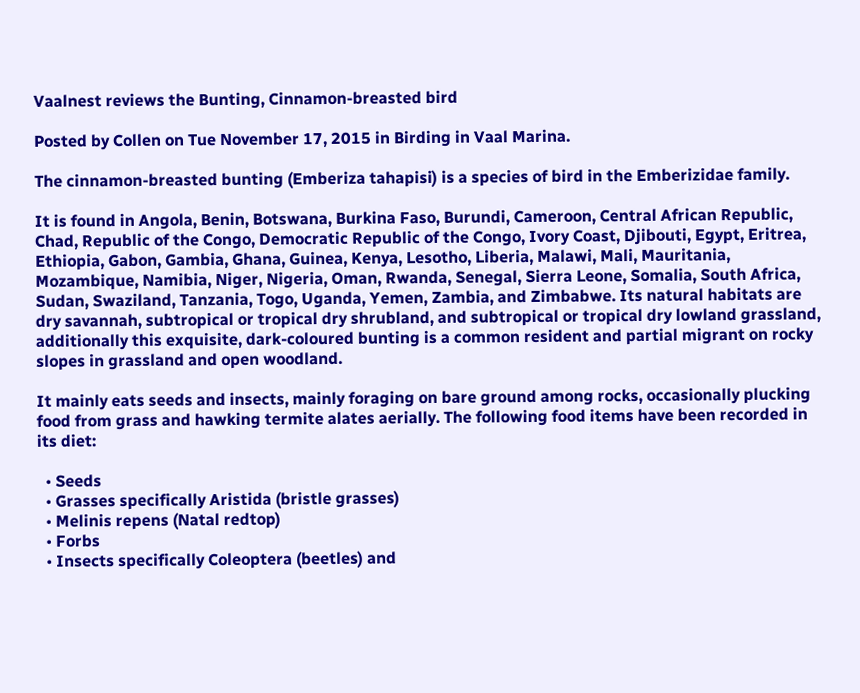Vaalnest reviews the Bunting, Cinnamon-breasted bird

Posted by Collen on Tue November 17, 2015 in Birding in Vaal Marina.

The cinnamon-breasted bunting (Emberiza tahapisi) is a species of bird in the Emberizidae family.

It is found in Angola, Benin, Botswana, Burkina Faso, Burundi, Cameroon, Central African Republic, Chad, Republic of the Congo, Democratic Republic of the Congo, Ivory Coast, Djibouti, Egypt, Eritrea, Ethiopia, Gabon, Gambia, Ghana, Guinea, Kenya, Lesotho, Liberia, Malawi, Mali, Mauritania, Mozambique, Namibia, Niger, Nigeria, Oman, Rwanda, Senegal, Sierra Leone, Somalia, South Africa, Sudan, Swaziland, Tanzania, Togo, Uganda, Yemen, Zambia, and Zimbabwe. Its natural habitats are dry savannah, subtropical or tropical dry shrubland, and subtropical or tropical dry lowland grassland, additionally this exquisite, dark-coloured bunting is a common resident and partial migrant on rocky slopes in grassland and open woodland.

It mainly eats seeds and insects, mainly foraging on bare ground among rocks, occasionally plucking food from grass and hawking termite alates aerially. The following food items have been recorded in its diet:

  • Seeds
  • Grasses specifically Aristida (bristle grasses)
  • Melinis repens (Natal redtop)
  • Forbs
  • Insects specifically Coleoptera (beetles) and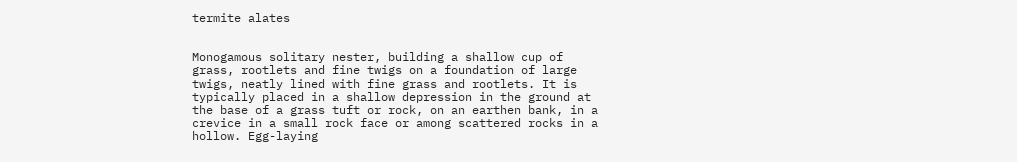termite alates


Monogamous solitary nester, building a shallow cup of grass, rootlets and fine twigs on a foundation of large twigs, neatly lined with fine grass and rootlets. It is typically placed in a shallow depression in the ground at the base of a grass tuft or rock, on an earthen bank, in a crevice in a small rock face or among scattered rocks in a hollow. Egg-laying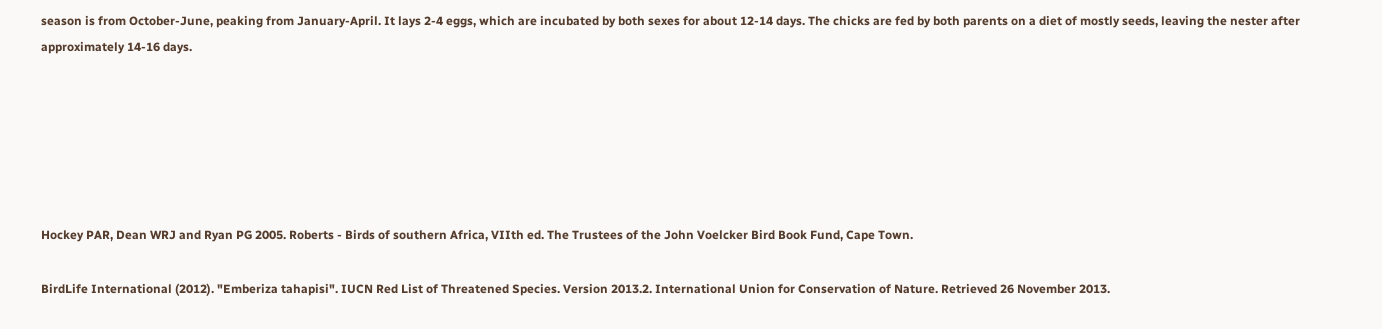season is from October-June, peaking from January-April. It lays 2-4 eggs, which are incubated by both sexes for about 12-14 days. The chicks are fed by both parents on a diet of mostly seeds, leaving the nester after approximately 14-16 days.






Hockey PAR, Dean WRJ and Ryan PG 2005. Roberts - Birds of southern Africa, VIIth ed. The Trustees of the John Voelcker Bird Book Fund, Cape Town.

BirdLife International (2012). "Emberiza tahapisi". IUCN Red List of Threatened Species. Version 2013.2. International Union for Conservation of Nature. Retrieved 26 November 2013.